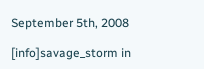September 5th, 2008

[info]savage_storm in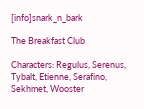[info]snark_n_bark

The Breakfast Club

Characters: Regulus, Serenus, Tybalt, Etienne, Serafino, Sekhmet, Wooster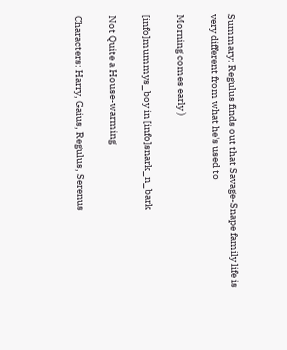Summary: Regulus finds out that Savage-Snape family life is very different from what he's used to

Morning comes early )

[info]mummys_boy in [info]snark_n_bark

Not Quite a House-warming

Characters: Harry, Gaius, Regulus, Serenus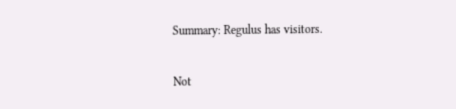Summary: Regulus has visitors.

Not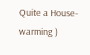Quite a House-warming )